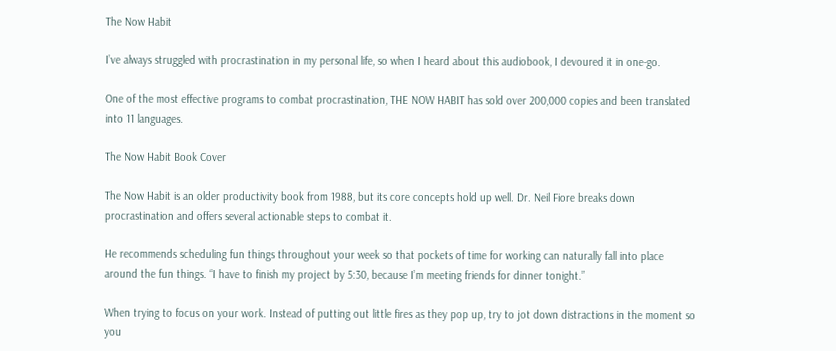The Now Habit

I’ve always struggled with procrastination in my personal life, so when I heard about this audiobook, I devoured it in one-go.

One of the most effective programs to combat procrastination, THE NOW HABIT has sold over 200,000 copies and been translated into 11 languages.

The Now Habit Book Cover

The Now Habit is an older productivity book from 1988, but its core concepts hold up well. Dr. Neil Fiore breaks down procrastination and offers several actionable steps to combat it.

He recommends scheduling fun things throughout your week so that pockets of time for working can naturally fall into place around the fun things. “I have to finish my project by 5:30, because I’m meeting friends for dinner tonight.”

When trying to focus on your work. Instead of putting out little fires as they pop up, try to jot down distractions in the moment so you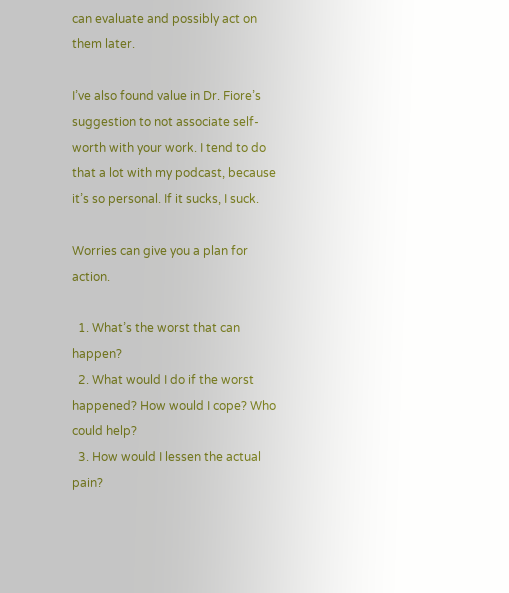can evaluate and possibly act on them later.

I’ve also found value in Dr. Fiore’s suggestion to not associate self-worth with your work. I tend to do that a lot with my podcast, because it’s so personal. If it sucks, I suck.

Worries can give you a plan for action.

  1. What’s the worst that can happen?
  2. What would I do if the worst happened? How would I cope? Who could help?
  3. How would I lessen the actual pain?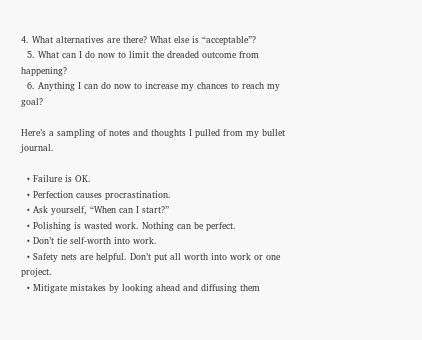4. What alternatives are there? What else is “acceptable”?
  5. What can I do now to limit the dreaded outcome from happening?
  6. Anything I can do now to increase my chances to reach my goal?

Here’s a sampling of notes and thoughts I pulled from my bullet journal.

  • Failure is OK.
  • Perfection causes procrastination.
  • Ask yourself, “When can I start?”
  • Polishing is wasted work. Nothing can be perfect.
  • Don’t tie self-worth into work.
  • Safety nets are helpful. Don’t put all worth into work or one project.
  • Mitigate mistakes by looking ahead and diffusing them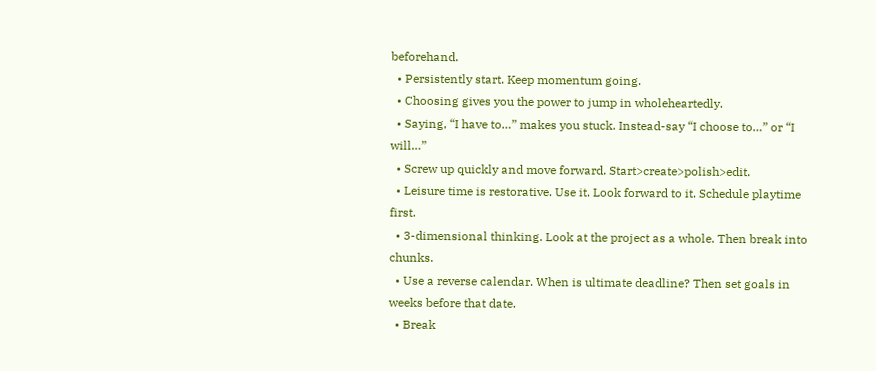beforehand.
  • Persistently start. Keep momentum going.
  • Choosing gives you the power to jump in wholeheartedly.
  • Saying, “I have to…” makes you stuck. Instead-say “I choose to…” or “I will…”
  • Screw up quickly and move forward. Start>create>polish>edit.
  • Leisure time is restorative. Use it. Look forward to it. Schedule playtime first.
  • 3-dimensional thinking. Look at the project as a whole. Then break into chunks.
  • Use a reverse calendar. When is ultimate deadline? Then set goals in weeks before that date.
  • Break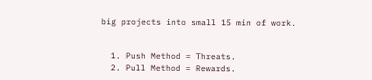big projects into small 15 min of work.


  1. Push Method = Threats.
  2. Pull Method = Rewards.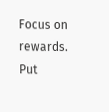Focus on rewards. Put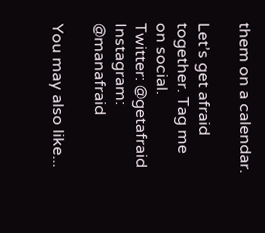them on a calendar.

Let’s get afraid together. Tag me on social.
Twitter: @getafraid
Instagram: @manafraid

You may also like...